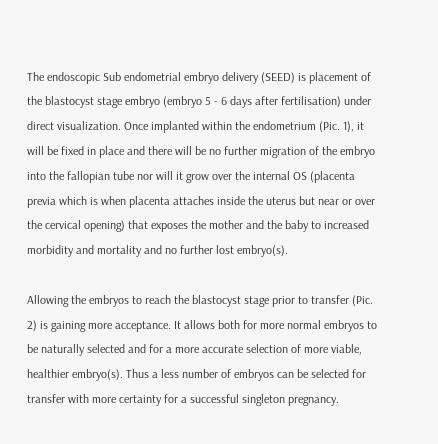The endoscopic Sub endometrial embryo delivery (SEED) is placement of the blastocyst stage embryo (embryo 5 - 6 days after fertilisation) under direct visualization. Once implanted within the endometrium (Pic. 1), it will be fixed in place and there will be no further migration of the embryo into the fallopian tube nor will it grow over the internal OS (placenta previa which is when placenta attaches inside the uterus but near or over the cervical opening) that exposes the mother and the baby to increased morbidity and mortality and no further lost embryo(s).

Allowing the embryos to reach the blastocyst stage prior to transfer (Pic. 2) is gaining more acceptance. It allows both for more normal embryos to be naturally selected and for a more accurate selection of more viable, healthier embryo(s). Thus a less number of embryos can be selected for transfer with more certainty for a successful singleton pregnancy.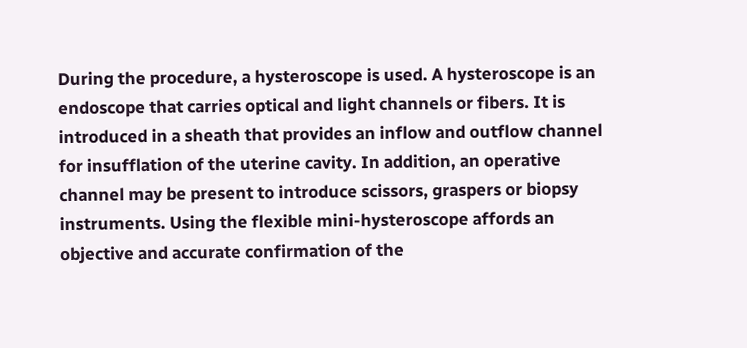During the procedure, a hysteroscope is used. A hysteroscope is an endoscope that carries optical and light channels or fibers. It is introduced in a sheath that provides an inflow and outflow channel for insufflation of the uterine cavity. In addition, an operative channel may be present to introduce scissors, graspers or biopsy instruments. Using the flexible mini-hysteroscope affords an objective and accurate confirmation of the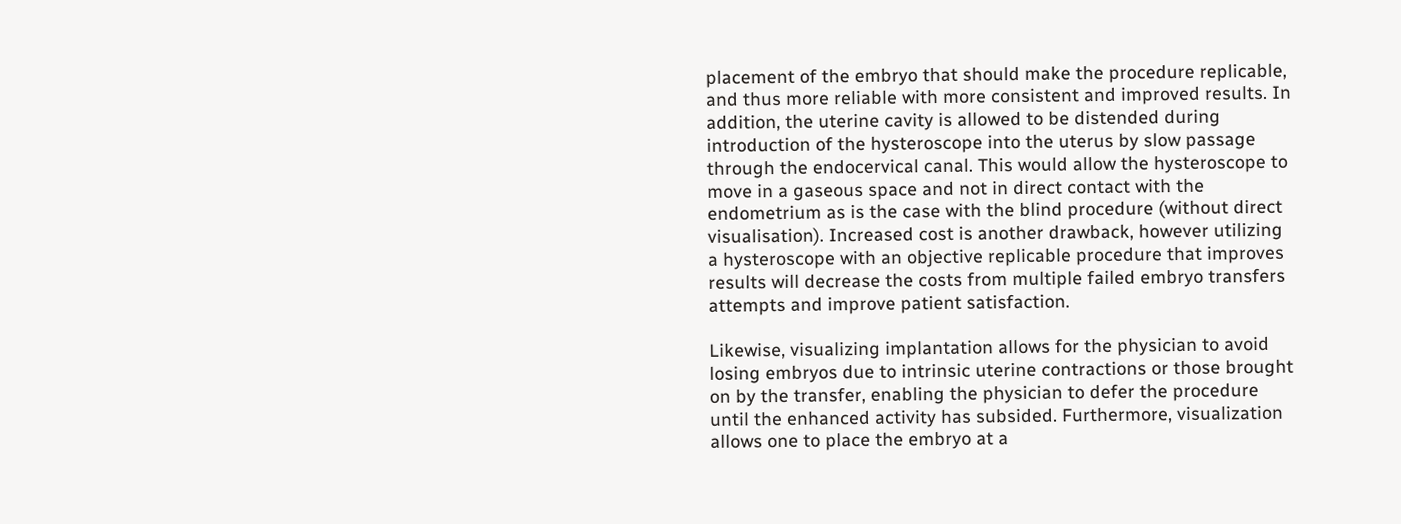placement of the embryo that should make the procedure replicable, and thus more reliable with more consistent and improved results. In addition, the uterine cavity is allowed to be distended during introduction of the hysteroscope into the uterus by slow passage through the endocervical canal. This would allow the hysteroscope to move in a gaseous space and not in direct contact with the endometrium as is the case with the blind procedure (without direct visualisation). Increased cost is another drawback, however utilizing a hysteroscope with an objective replicable procedure that improves results will decrease the costs from multiple failed embryo transfers attempts and improve patient satisfaction.

Likewise, visualizing implantation allows for the physician to avoid losing embryos due to intrinsic uterine contractions or those brought on by the transfer, enabling the physician to defer the procedure until the enhanced activity has subsided. Furthermore, visualization allows one to place the embryo at a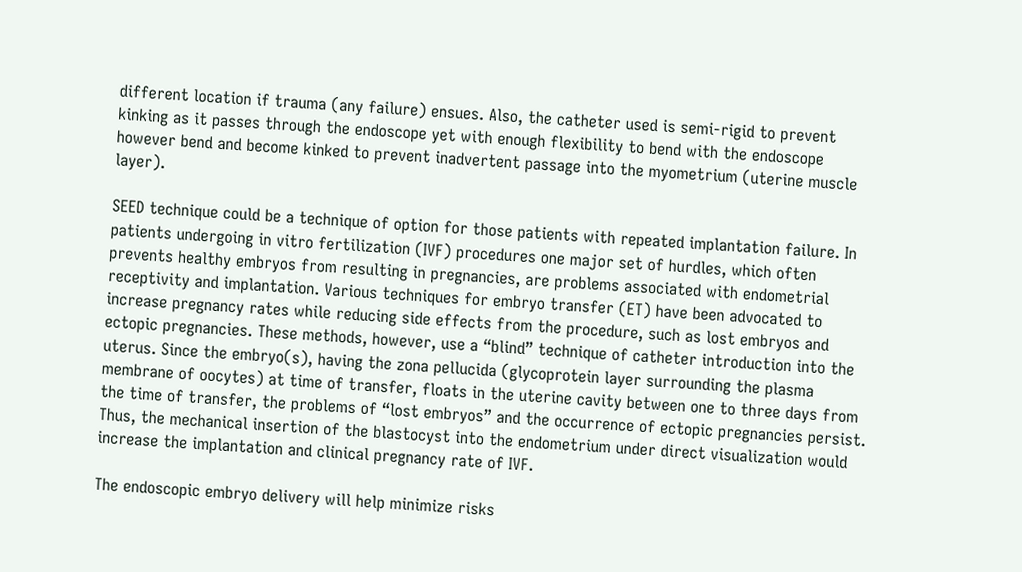different location if trauma (any failure) ensues. Also, the catheter used is semi-rigid to prevent kinking as it passes through the endoscope yet with enough flexibility to bend with the endoscope however bend and become kinked to prevent inadvertent passage into the myometrium (uterine muscle layer).

SEED technique could be a technique of option for those patients with repeated implantation failure. In patients undergoing in vitro fertilization (IVF) procedures one major set of hurdles, which often prevents healthy embryos from resulting in pregnancies, are problems associated with endometrial receptivity and implantation. Various techniques for embryo transfer (ET) have been advocated to increase pregnancy rates while reducing side effects from the procedure, such as lost embryos and ectopic pregnancies. These methods, however, use a “blind” technique of catheter introduction into the uterus. Since the embryo(s), having the zona pellucida (glycoprotein layer surrounding the plasma membrane of oocytes) at time of transfer, floats in the uterine cavity between one to three days from the time of transfer, the problems of “lost embryos” and the occurrence of ectopic pregnancies persist. Thus, the mechanical insertion of the blastocyst into the endometrium under direct visualization would increase the implantation and clinical pregnancy rate of IVF.

The endoscopic embryo delivery will help minimize risks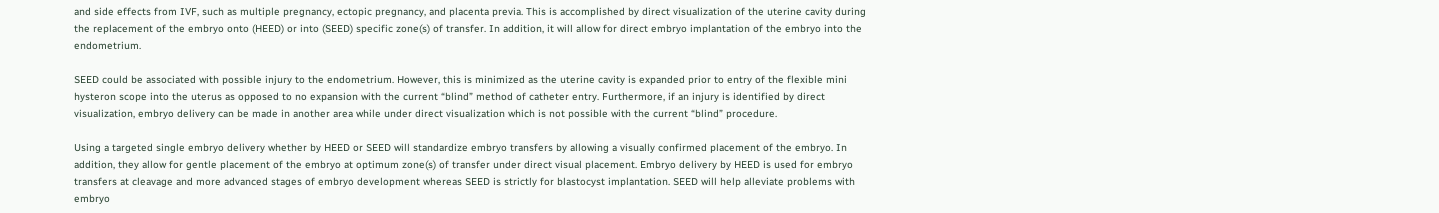and side effects from IVF, such as multiple pregnancy, ectopic pregnancy, and placenta previa. This is accomplished by direct visualization of the uterine cavity during the replacement of the embryo onto (HEED) or into (SEED) specific zone(s) of transfer. In addition, it will allow for direct embryo implantation of the embryo into the endometrium.

SEED could be associated with possible injury to the endometrium. However, this is minimized as the uterine cavity is expanded prior to entry of the flexible mini hysteron scope into the uterus as opposed to no expansion with the current “blind” method of catheter entry. Furthermore, if an injury is identified by direct visualization, embryo delivery can be made in another area while under direct visualization which is not possible with the current “blind” procedure.

Using a targeted single embryo delivery whether by HEED or SEED will standardize embryo transfers by allowing a visually confirmed placement of the embryo. In addition, they allow for gentle placement of the embryo at optimum zone(s) of transfer under direct visual placement. Embryo delivery by HEED is used for embryo transfers at cleavage and more advanced stages of embryo development whereas SEED is strictly for blastocyst implantation. SEED will help alleviate problems with embryo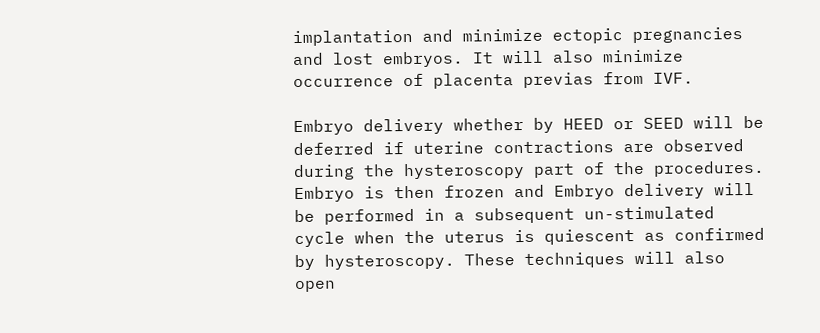implantation and minimize ectopic pregnancies and lost embryos. It will also minimize occurrence of placenta previas from IVF.

Embryo delivery whether by HEED or SEED will be deferred if uterine contractions are observed during the hysteroscopy part of the procedures. Embryo is then frozen and Embryo delivery will be performed in a subsequent un-stimulated cycle when the uterus is quiescent as confirmed by hysteroscopy. These techniques will also open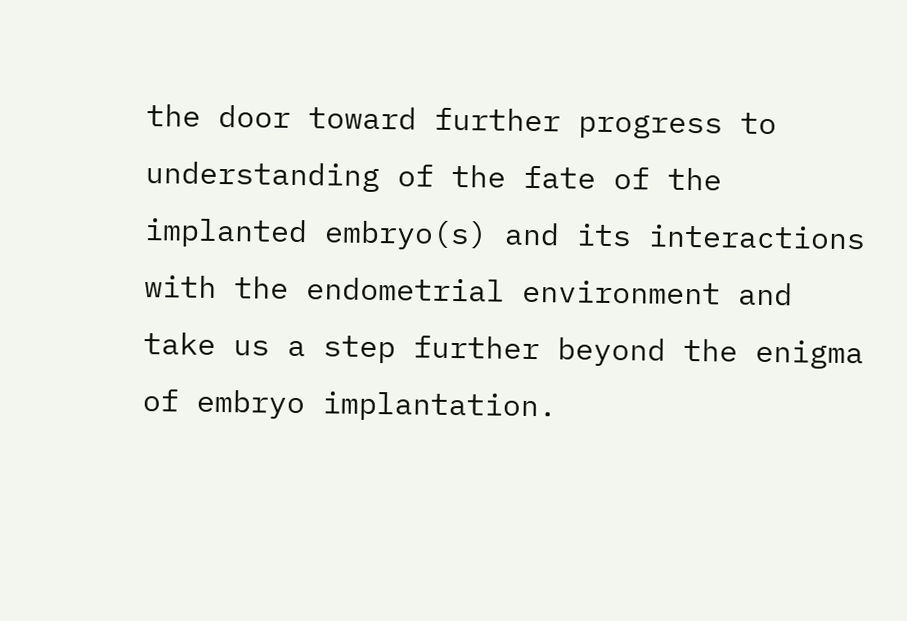the door toward further progress to understanding of the fate of the implanted embryo(s) and its interactions with the endometrial environment and take us a step further beyond the enigma of embryo implantation.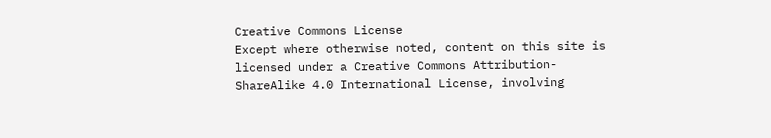Creative Commons License
Except where otherwise noted, content on this site is licensed under a Creative Commons Attribution-ShareAlike 4.0 International License, involving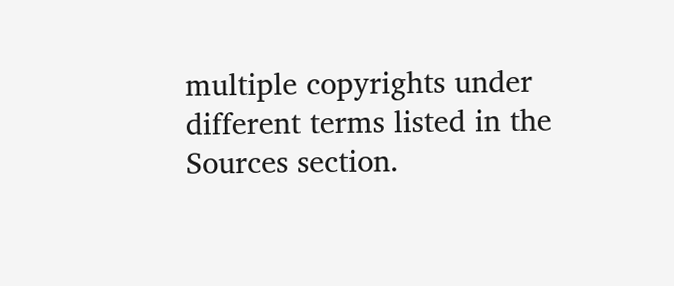multiple copyrights under different terms listed in the Sources section.